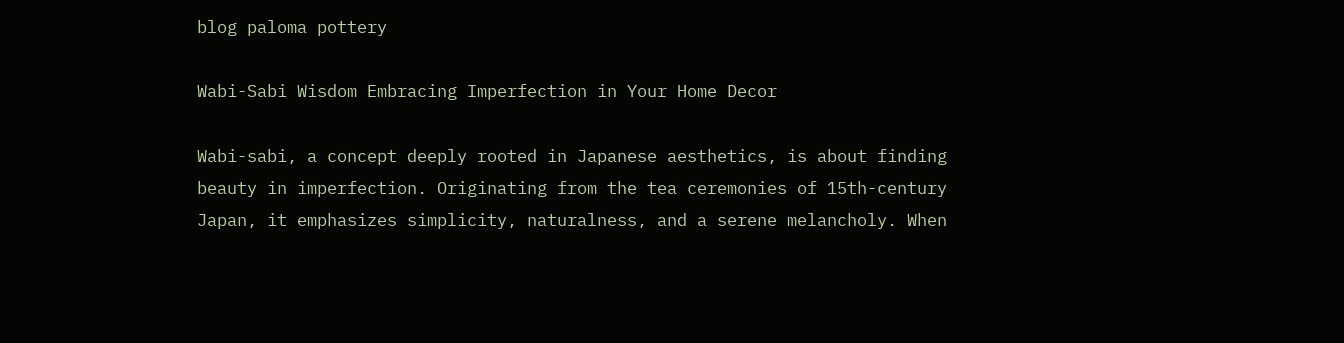blog paloma pottery

Wabi-Sabi Wisdom Embracing Imperfection in Your Home Decor

Wabi-sabi, a concept deeply rooted in Japanese aesthetics, is about finding beauty in imperfection. Originating from the tea ceremonies of 15th-century Japan, it emphasizes simplicity, naturalness, and a serene melancholy. When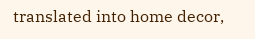translated into home decor,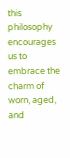this philosophy encourages us to embrace the charm of worn, aged, and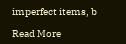imperfect items, b

Read More